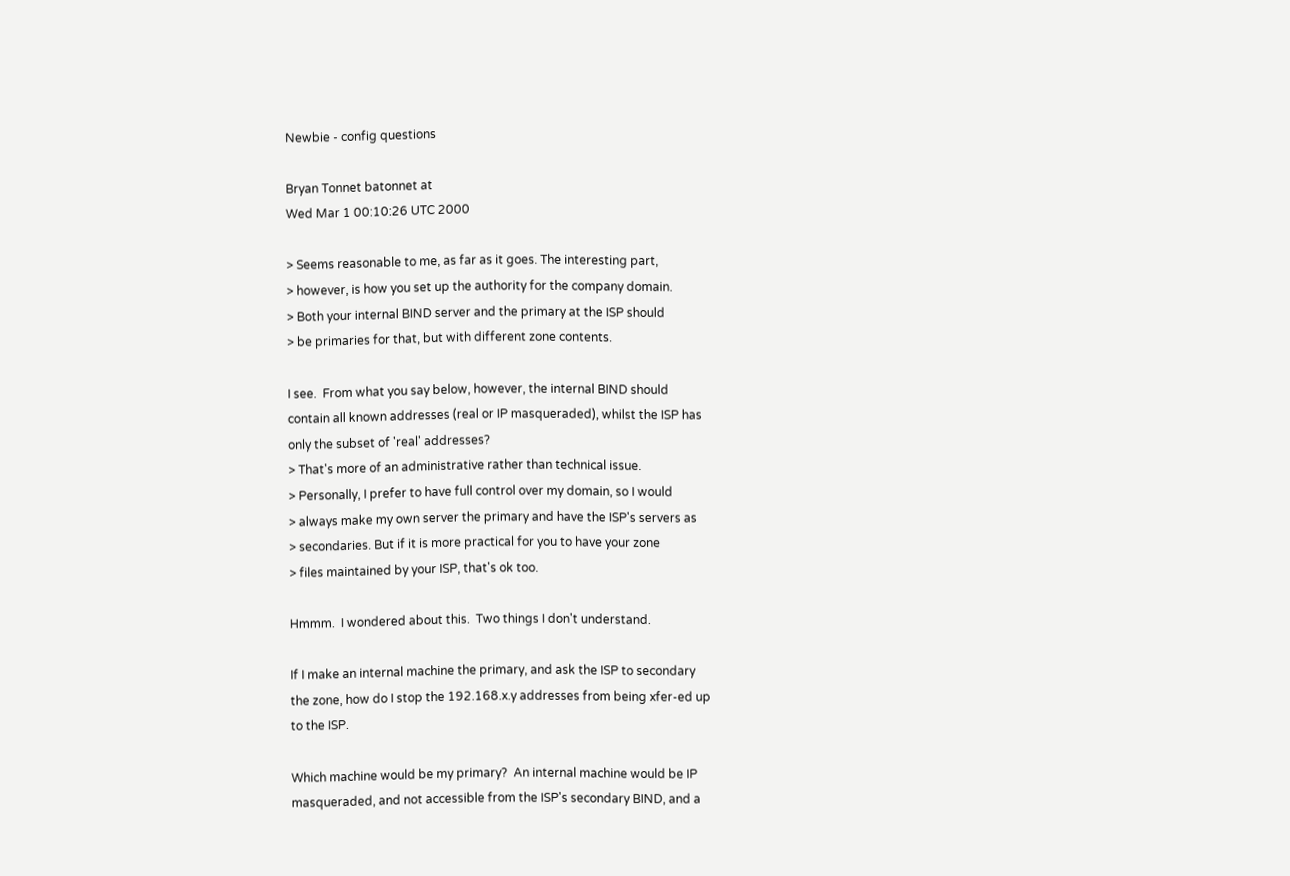Newbie - config questions

Bryan Tonnet batonnet at
Wed Mar 1 00:10:26 UTC 2000

> Seems reasonable to me, as far as it goes. The interesting part,
> however, is how you set up the authority for the company domain.
> Both your internal BIND server and the primary at the ISP should
> be primaries for that, but with different zone contents.

I see.  From what you say below, however, the internal BIND should
contain all known addresses (real or IP masqueraded), whilst the ISP has
only the subset of 'real' addresses?
> That's more of an administrative rather than technical issue.
> Personally, I prefer to have full control over my domain, so I would
> always make my own server the primary and have the ISP's servers as
> secondaries. But if it is more practical for you to have your zone
> files maintained by your ISP, that's ok too.

Hmmm.  I wondered about this.  Two things I don't understand.

If I make an internal machine the primary, and ask the ISP to secondary
the zone, how do I stop the 192.168.x.y addresses from being xfer-ed up
to the ISP.

Which machine would be my primary?  An internal machine would be IP
masqueraded, and not accessible from the ISP's secondary BIND, and a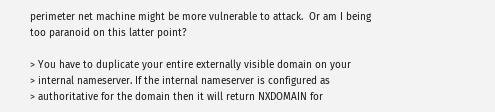perimeter net machine might be more vulnerable to attack.  Or am I being
too paranoid on this latter point?

> You have to duplicate your entire externally visible domain on your
> internal nameserver. If the internal nameserver is configured as
> authoritative for the domain then it will return NXDOMAIN for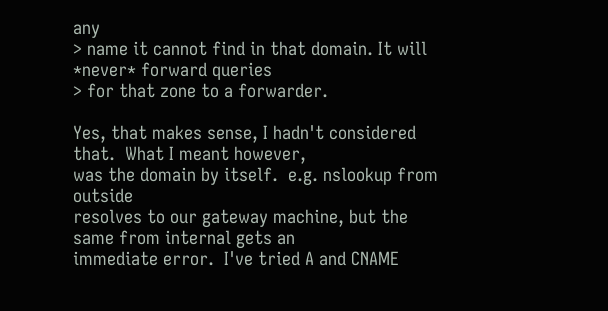any
> name it cannot find in that domain. It will *never* forward queries
> for that zone to a forwarder.

Yes, that makes sense, I hadn't considered that.  What I meant however,
was the domain by itself.  e.g. nslookup from outside
resolves to our gateway machine, but the same from internal gets an
immediate error.  I've tried A and CNAME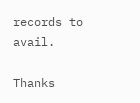records to avail.

Thanks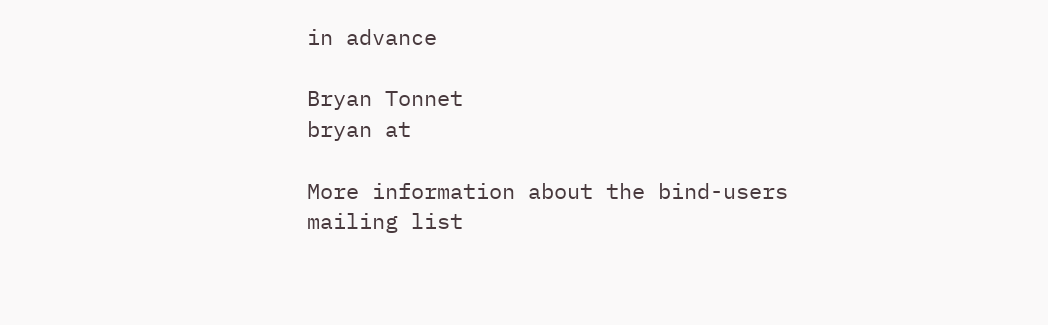in advance

Bryan Tonnet
bryan at

More information about the bind-users mailing list